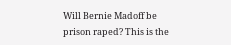Will Bernie Madoff be prison raped? This is the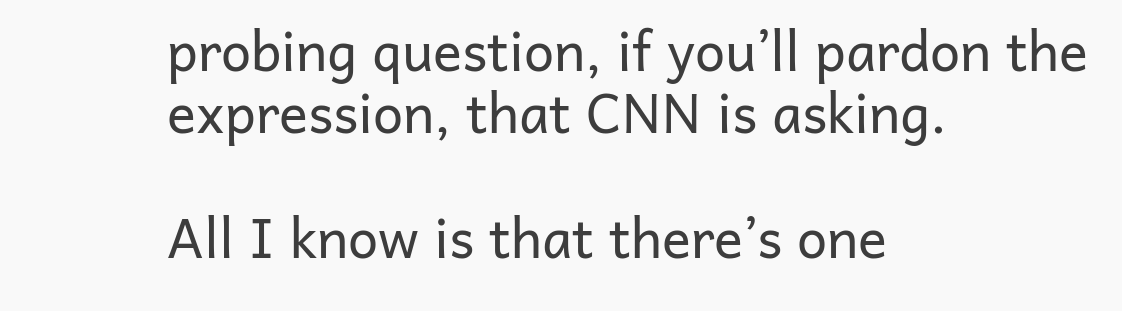probing question, if you’ll pardon the expression, that CNN is asking.

All I know is that there’s one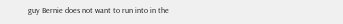guy Bernie does not want to run into in the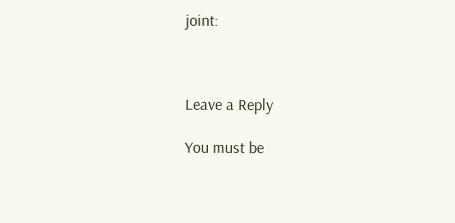joint:



Leave a Reply

You must be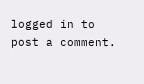logged in to post a comment.